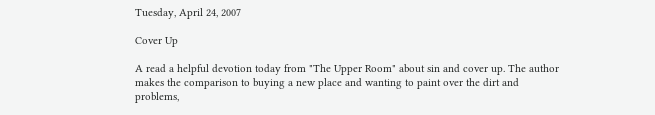Tuesday, April 24, 2007

Cover Up

A read a helpful devotion today from "The Upper Room" about sin and cover up. The author makes the comparison to buying a new place and wanting to paint over the dirt and problems,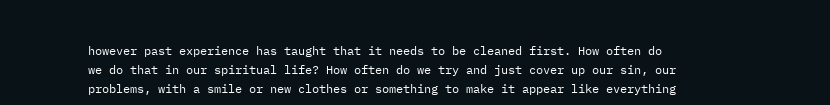however past experience has taught that it needs to be cleaned first. How often do we do that in our spiritual life? How often do we try and just cover up our sin, our problems, with a smile or new clothes or something to make it appear like everything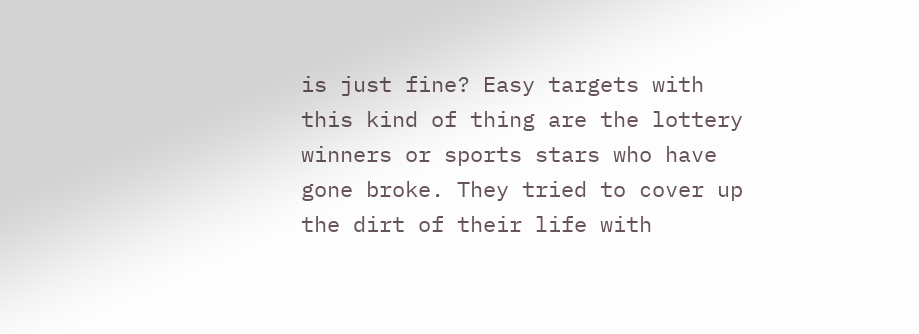is just fine? Easy targets with this kind of thing are the lottery winners or sports stars who have gone broke. They tried to cover up the dirt of their life with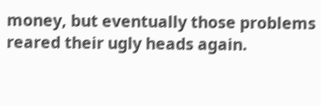money, but eventually those problems reared their ugly heads again.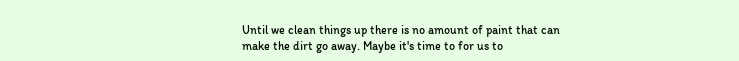Until we clean things up there is no amount of paint that can make the dirt go away. Maybe it's time to for us to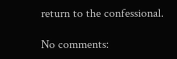return to the confessional.

No comments: